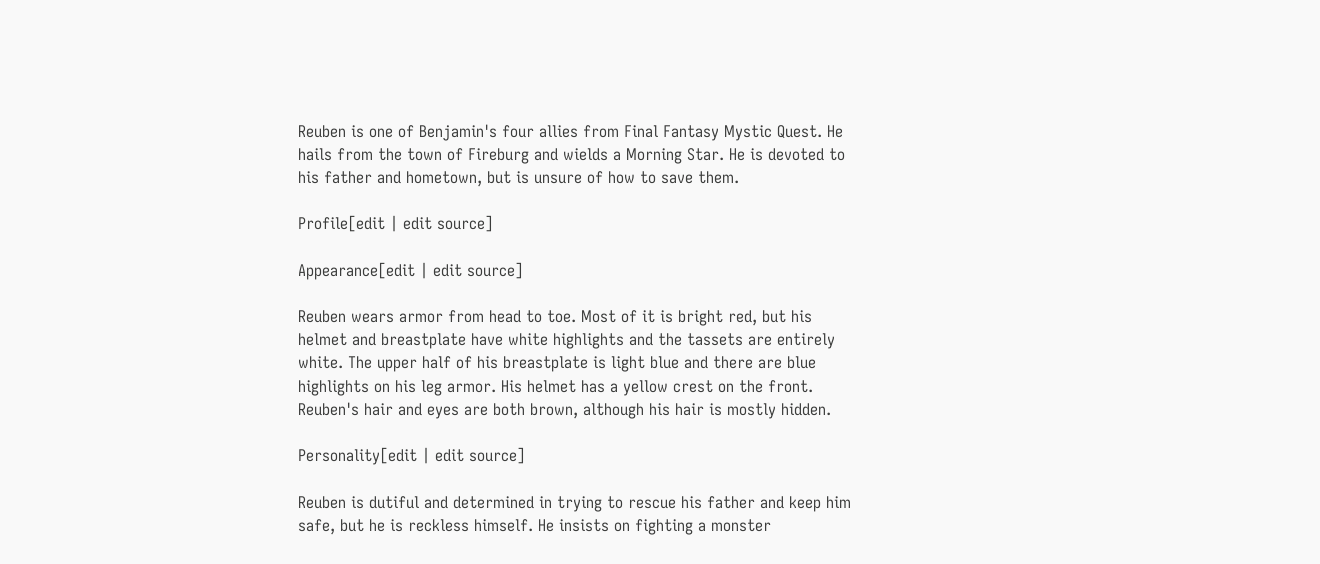Reuben is one of Benjamin's four allies from Final Fantasy Mystic Quest. He hails from the town of Fireburg and wields a Morning Star. He is devoted to his father and hometown, but is unsure of how to save them.

Profile[edit | edit source]

Appearance[edit | edit source]

Reuben wears armor from head to toe. Most of it is bright red, but his helmet and breastplate have white highlights and the tassets are entirely white. The upper half of his breastplate is light blue and there are blue highlights on his leg armor. His helmet has a yellow crest on the front. Reuben's hair and eyes are both brown, although his hair is mostly hidden.

Personality[edit | edit source]

Reuben is dutiful and determined in trying to rescue his father and keep him safe, but he is reckless himself. He insists on fighting a monster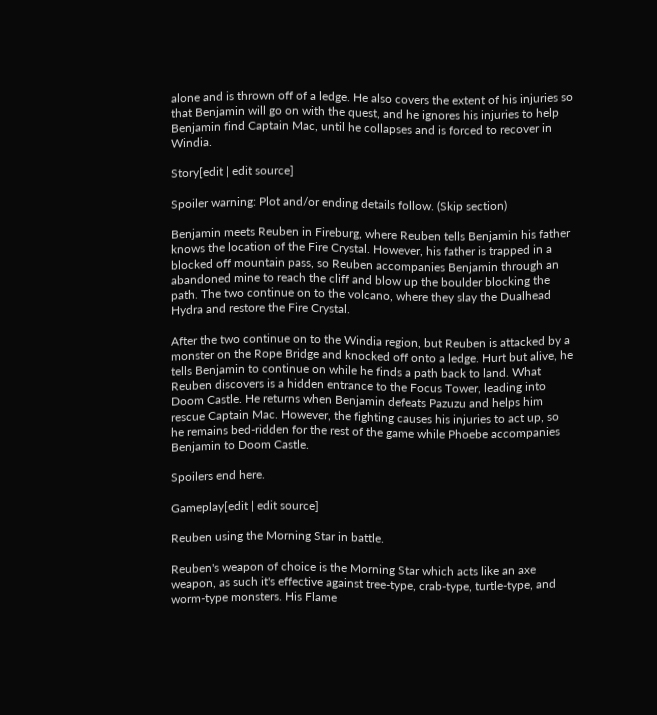alone and is thrown off of a ledge. He also covers the extent of his injuries so that Benjamin will go on with the quest, and he ignores his injuries to help Benjamin find Captain Mac, until he collapses and is forced to recover in Windia.

Story[edit | edit source]

Spoiler warning: Plot and/or ending details follow. (Skip section)

Benjamin meets Reuben in Fireburg, where Reuben tells Benjamin his father knows the location of the Fire Crystal. However, his father is trapped in a blocked off mountain pass, so Reuben accompanies Benjamin through an abandoned mine to reach the cliff and blow up the boulder blocking the path. The two continue on to the volcano, where they slay the Dualhead Hydra and restore the Fire Crystal.

After the two continue on to the Windia region, but Reuben is attacked by a monster on the Rope Bridge and knocked off onto a ledge. Hurt but alive, he tells Benjamin to continue on while he finds a path back to land. What Reuben discovers is a hidden entrance to the Focus Tower, leading into Doom Castle. He returns when Benjamin defeats Pazuzu and helps him rescue Captain Mac. However, the fighting causes his injuries to act up, so he remains bed-ridden for the rest of the game while Phoebe accompanies Benjamin to Doom Castle.

Spoilers end here.

Gameplay[edit | edit source]

Reuben using the Morning Star in battle.

Reuben's weapon of choice is the Morning Star which acts like an axe weapon, as such it's effective against tree-type, crab-type, turtle-type, and worm-type monsters. His Flame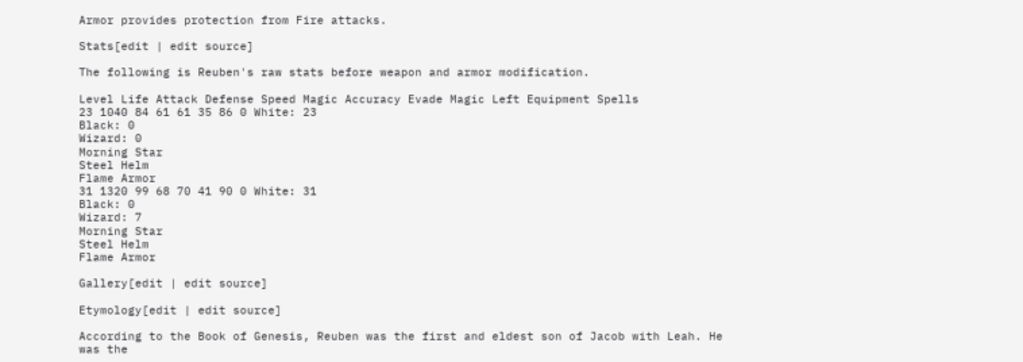Armor provides protection from Fire attacks.

Stats[edit | edit source]

The following is Reuben's raw stats before weapon and armor modification.

Level Life Attack Defense Speed Magic Accuracy Evade Magic Left Equipment Spells
23 1040 84 61 61 35 86 0 White: 23
Black: 0
Wizard: 0
Morning Star
Steel Helm
Flame Armor
31 1320 99 68 70 41 90 0 White: 31
Black: 0
Wizard: 7
Morning Star
Steel Helm
Flame Armor

Gallery[edit | edit source]

Etymology[edit | edit source]

According to the Book of Genesis, Reuben was the first and eldest son of Jacob with Leah. He was the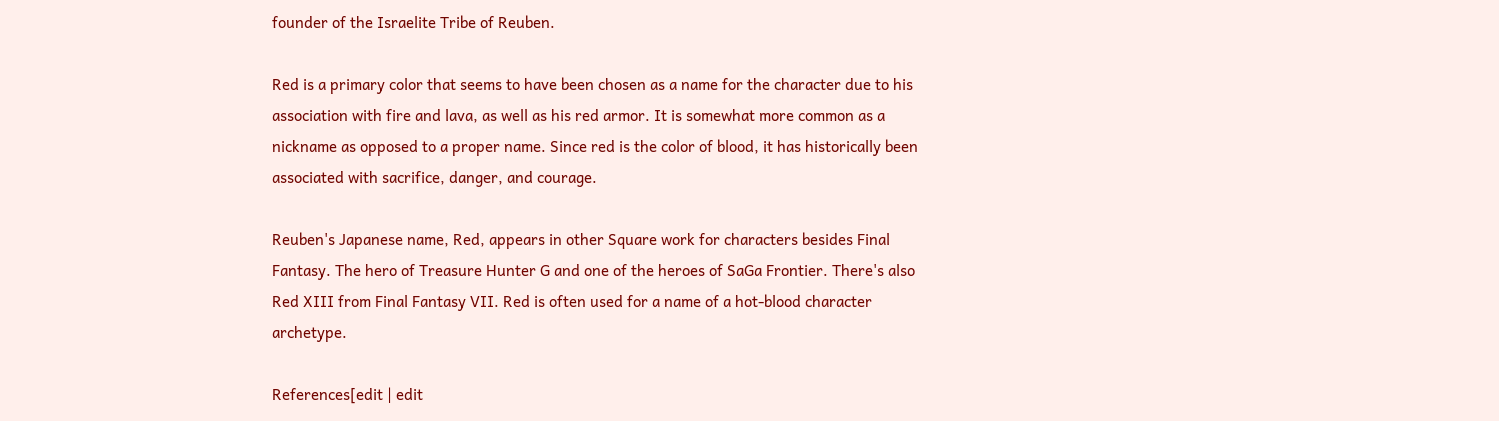founder of the Israelite Tribe of Reuben.

Red is a primary color that seems to have been chosen as a name for the character due to his association with fire and lava, as well as his red armor. It is somewhat more common as a nickname as opposed to a proper name. Since red is the color of blood, it has historically been associated with sacrifice, danger, and courage.

Reuben's Japanese name, Red, appears in other Square work for characters besides Final Fantasy. The hero of Treasure Hunter G and one of the heroes of SaGa Frontier. There's also Red XIII from Final Fantasy VII. Red is often used for a name of a hot-blood character archetype.

References[edit | edit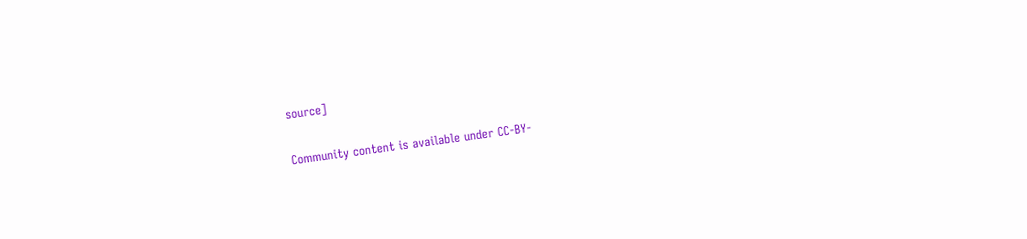source]

Community content is available under CC-BY-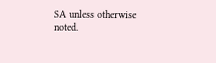SA unless otherwise noted.